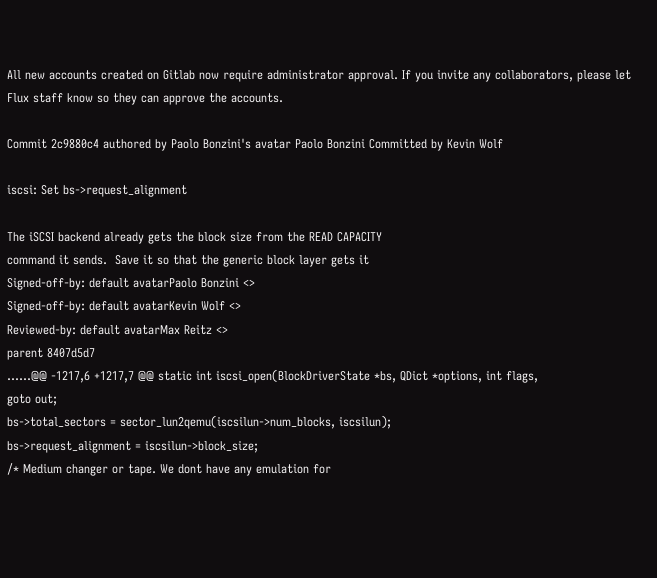All new accounts created on Gitlab now require administrator approval. If you invite any collaborators, please let Flux staff know so they can approve the accounts.

Commit 2c9880c4 authored by Paolo Bonzini's avatar Paolo Bonzini Committed by Kevin Wolf

iscsi: Set bs->request_alignment

The iSCSI backend already gets the block size from the READ CAPACITY
command it sends.  Save it so that the generic block layer gets it
Signed-off-by: default avatarPaolo Bonzini <>
Signed-off-by: default avatarKevin Wolf <>
Reviewed-by: default avatarMax Reitz <>
parent 8407d5d7
......@@ -1217,6 +1217,7 @@ static int iscsi_open(BlockDriverState *bs, QDict *options, int flags,
goto out;
bs->total_sectors = sector_lun2qemu(iscsilun->num_blocks, iscsilun);
bs->request_alignment = iscsilun->block_size;
/* Medium changer or tape. We dont have any emulation for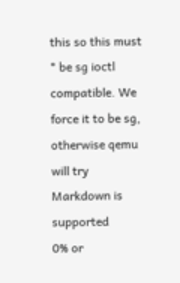this so this must
* be sg ioctl compatible. We force it to be sg, otherwise qemu will try
Markdown is supported
0% or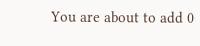You are about to add 0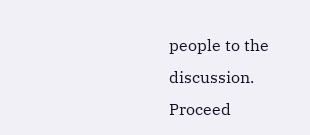people to the discussion. Proceed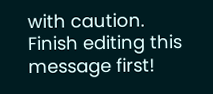with caution.
Finish editing this message first!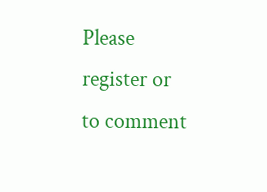Please register or to comment